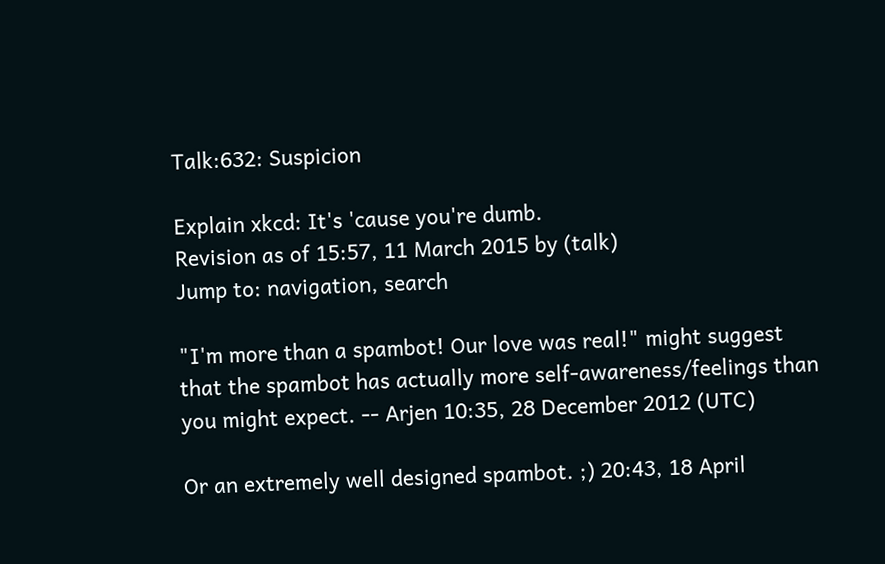Talk:632: Suspicion

Explain xkcd: It's 'cause you're dumb.
Revision as of 15:57, 11 March 2015 by (talk)
Jump to: navigation, search

"I'm more than a spambot! Our love was real!" might suggest that the spambot has actually more self-awareness/feelings than you might expect. -- Arjen 10:35, 28 December 2012 (UTC)

Or an extremely well designed spambot. ;) 20:43, 18 April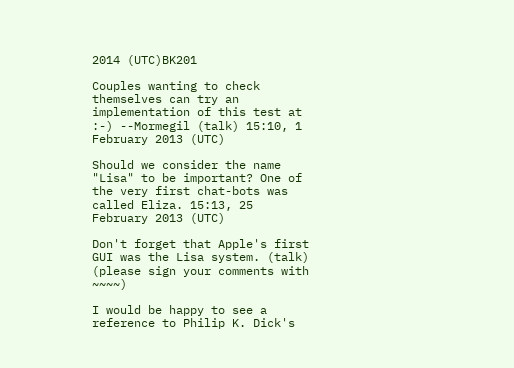2014 (UTC)BK201

Couples wanting to check themselves can try an implementation of this test at :-) --Mormegil (talk) 15:10, 1 February 2013 (UTC)

Should we consider the name "Lisa" to be important? One of the very first chat-bots was called Eliza. 15:13, 25 February 2013 (UTC)

Don't forget that Apple's first GUI was the Lisa system. (talk) (please sign your comments with ~~~~)

I would be happy to see a reference to Philip K. Dick's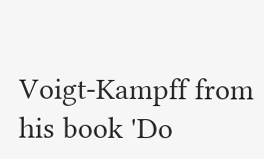Voigt-Kampff from his book 'Do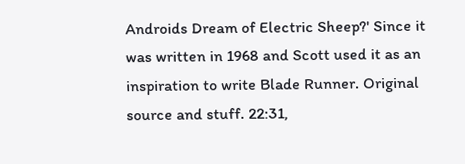Androids Dream of Electric Sheep?' Since it was written in 1968 and Scott used it as an inspiration to write Blade Runner. Original source and stuff. 22:31,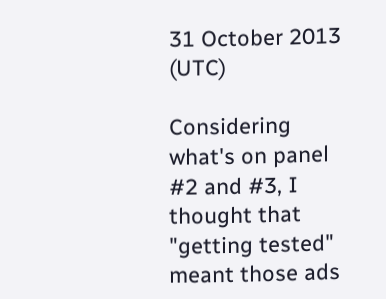31 October 2013 (UTC)

Considering what's on panel #2 and #3, I thought that "getting tested" meant those ads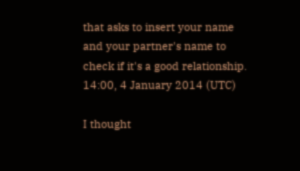that asks to insert your name and your partner's name to check if it's a good relationship. 14:00, 4 January 2014 (UTC)

I thought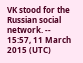VK stood for the Russian social network. -- 15:57, 11 March 2015 (UTC)